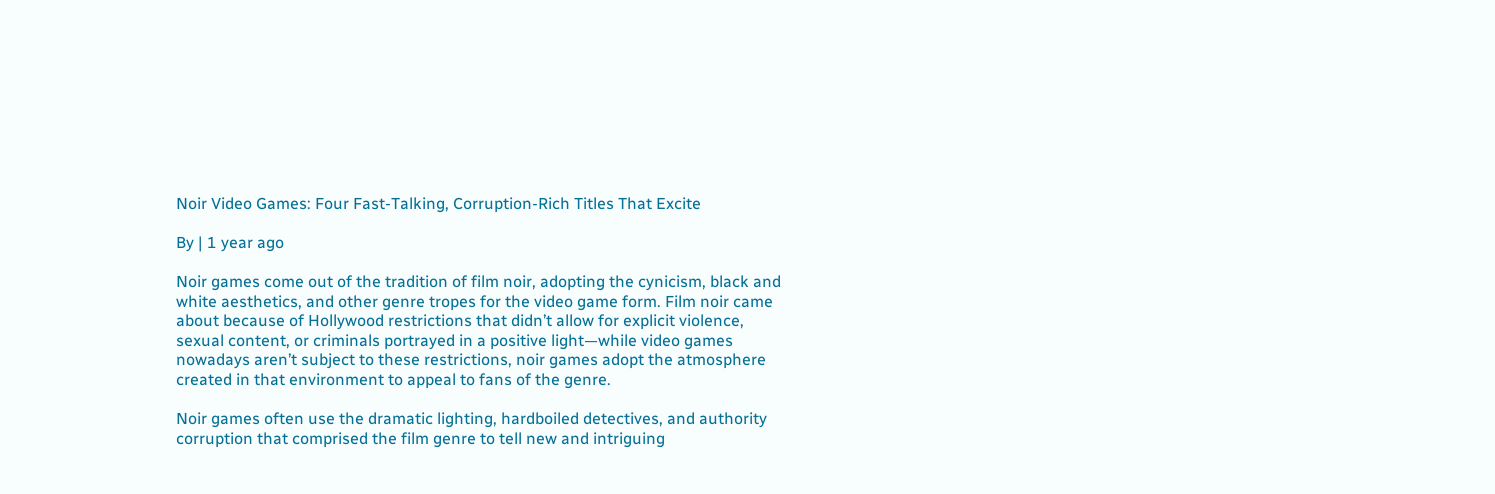Noir Video Games: Four Fast-Talking, Corruption-Rich Titles That Excite

By | 1 year ago

Noir games come out of the tradition of film noir, adopting the cynicism, black and white aesthetics, and other genre tropes for the video game form. Film noir came about because of Hollywood restrictions that didn’t allow for explicit violence, sexual content, or criminals portrayed in a positive light—while video games nowadays aren’t subject to these restrictions, noir games adopt the atmosphere created in that environment to appeal to fans of the genre.

Noir games often use the dramatic lighting, hardboiled detectives, and authority corruption that comprised the film genre to tell new and intriguing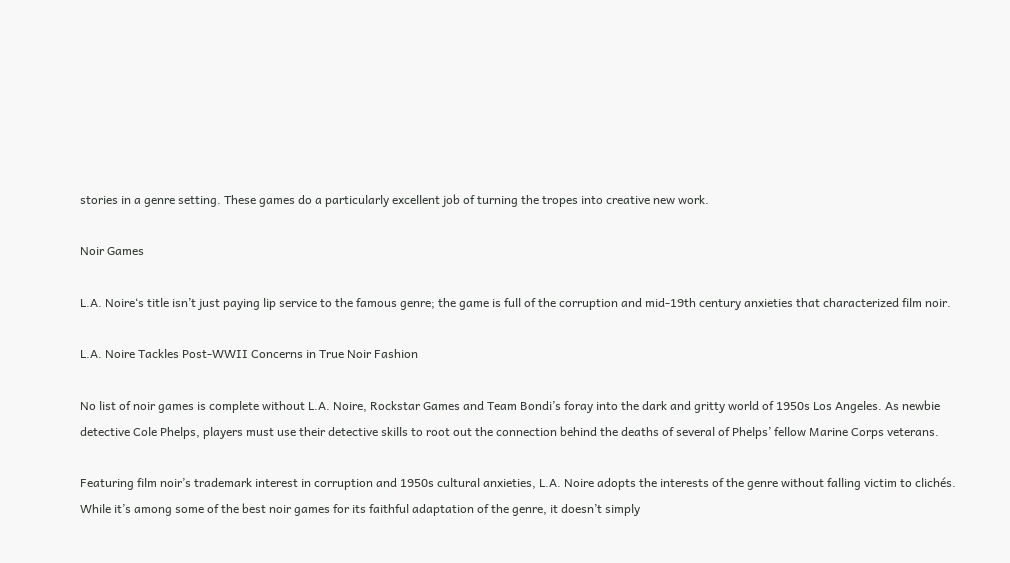stories in a genre setting. These games do a particularly excellent job of turning the tropes into creative new work.

Noir Games

L.A. Noire‘s title isn’t just paying lip service to the famous genre; the game is full of the corruption and mid-19th century anxieties that characterized film noir.

L.A. Noire Tackles Post-WWII Concerns in True Noir Fashion

No list of noir games is complete without L.A. Noire, Rockstar Games and Team Bondi’s foray into the dark and gritty world of 1950s Los Angeles. As newbie detective Cole Phelps, players must use their detective skills to root out the connection behind the deaths of several of Phelps’ fellow Marine Corps veterans.

Featuring film noir’s trademark interest in corruption and 1950s cultural anxieties, L.A. Noire adopts the interests of the genre without falling victim to clichés. While it’s among some of the best noir games for its faithful adaptation of the genre, it doesn’t simply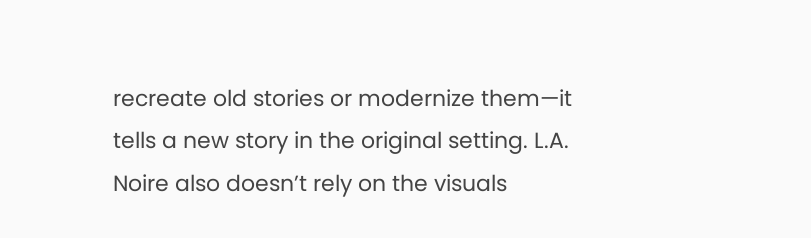recreate old stories or modernize them—it tells a new story in the original setting. L.A. Noire also doesn’t rely on the visuals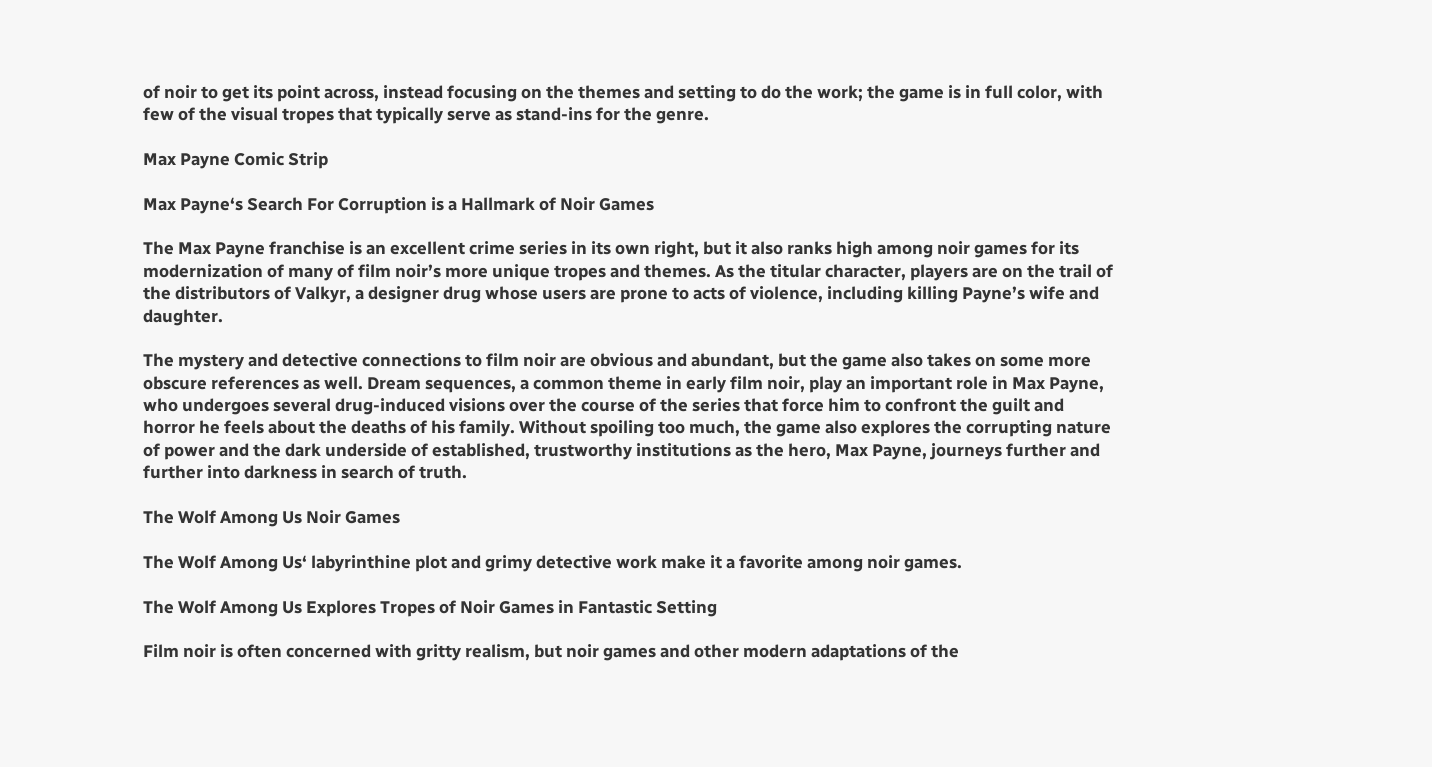of noir to get its point across, instead focusing on the themes and setting to do the work; the game is in full color, with few of the visual tropes that typically serve as stand-ins for the genre.

Max Payne Comic Strip

Max Payne‘s Search For Corruption is a Hallmark of Noir Games

The Max Payne franchise is an excellent crime series in its own right, but it also ranks high among noir games for its modernization of many of film noir’s more unique tropes and themes. As the titular character, players are on the trail of the distributors of Valkyr, a designer drug whose users are prone to acts of violence, including killing Payne’s wife and daughter.

The mystery and detective connections to film noir are obvious and abundant, but the game also takes on some more obscure references as well. Dream sequences, a common theme in early film noir, play an important role in Max Payne, who undergoes several drug-induced visions over the course of the series that force him to confront the guilt and horror he feels about the deaths of his family. Without spoiling too much, the game also explores the corrupting nature of power and the dark underside of established, trustworthy institutions as the hero, Max Payne, journeys further and further into darkness in search of truth.

The Wolf Among Us Noir Games

The Wolf Among Us‘ labyrinthine plot and grimy detective work make it a favorite among noir games.

The Wolf Among Us Explores Tropes of Noir Games in Fantastic Setting

Film noir is often concerned with gritty realism, but noir games and other modern adaptations of the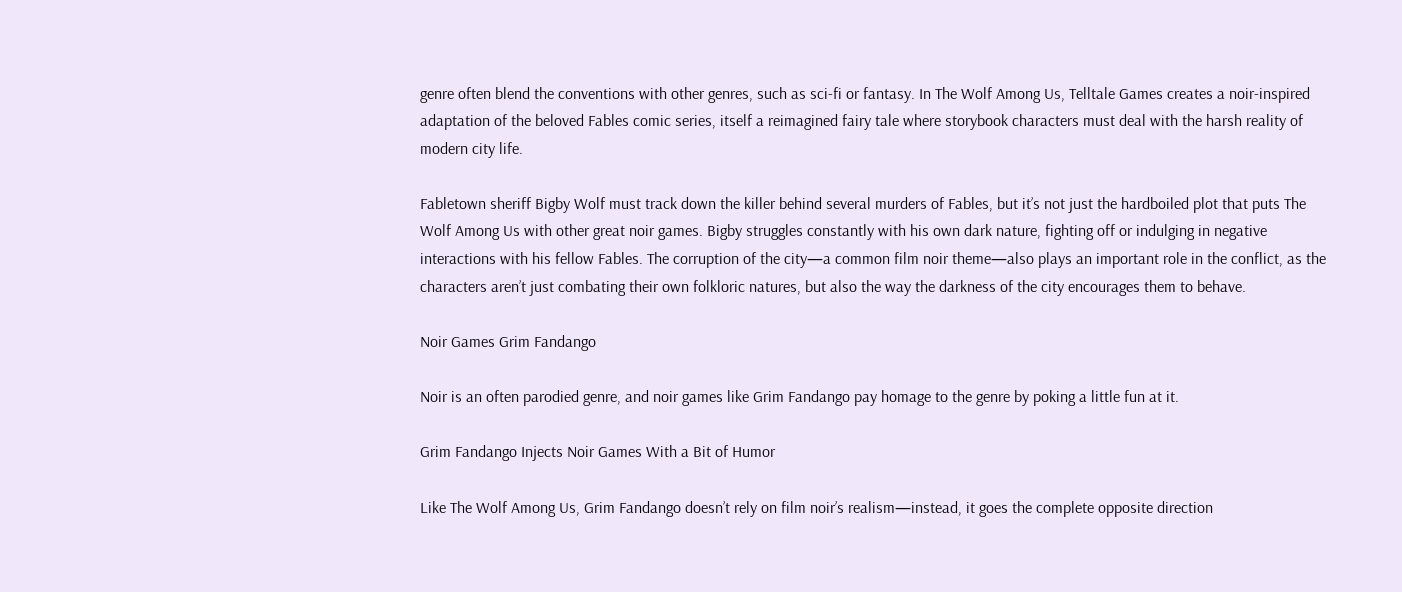genre often blend the conventions with other genres, such as sci-fi or fantasy. In The Wolf Among Us, Telltale Games creates a noir-inspired adaptation of the beloved Fables comic series, itself a reimagined fairy tale where storybook characters must deal with the harsh reality of modern city life.

Fabletown sheriff Bigby Wolf must track down the killer behind several murders of Fables, but it’s not just the hardboiled plot that puts The Wolf Among Us with other great noir games. Bigby struggles constantly with his own dark nature, fighting off or indulging in negative interactions with his fellow Fables. The corruption of the city—a common film noir theme—also plays an important role in the conflict, as the characters aren’t just combating their own folkloric natures, but also the way the darkness of the city encourages them to behave.

Noir Games Grim Fandango

Noir is an often parodied genre, and noir games like Grim Fandango pay homage to the genre by poking a little fun at it.

Grim Fandango Injects Noir Games With a Bit of Humor

Like The Wolf Among Us, Grim Fandango doesn’t rely on film noir’s realism—instead, it goes the complete opposite direction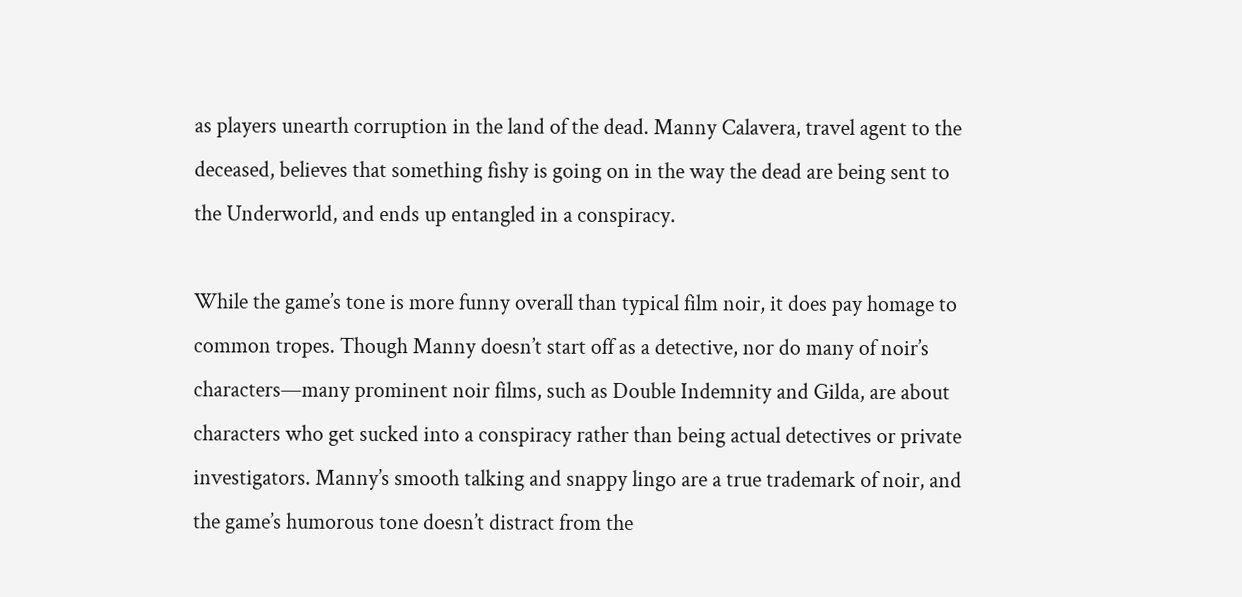as players unearth corruption in the land of the dead. Manny Calavera, travel agent to the deceased, believes that something fishy is going on in the way the dead are being sent to the Underworld, and ends up entangled in a conspiracy.

While the game’s tone is more funny overall than typical film noir, it does pay homage to common tropes. Though Manny doesn’t start off as a detective, nor do many of noir’s characters—many prominent noir films, such as Double Indemnity and Gilda, are about characters who get sucked into a conspiracy rather than being actual detectives or private investigators. Manny’s smooth talking and snappy lingo are a true trademark of noir, and the game’s humorous tone doesn’t distract from the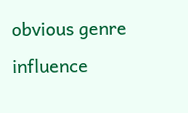obvious genre influence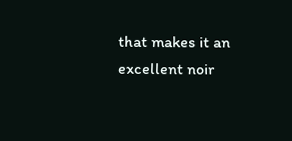that makes it an excellent noir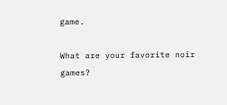game.

What are your favorite noir games?